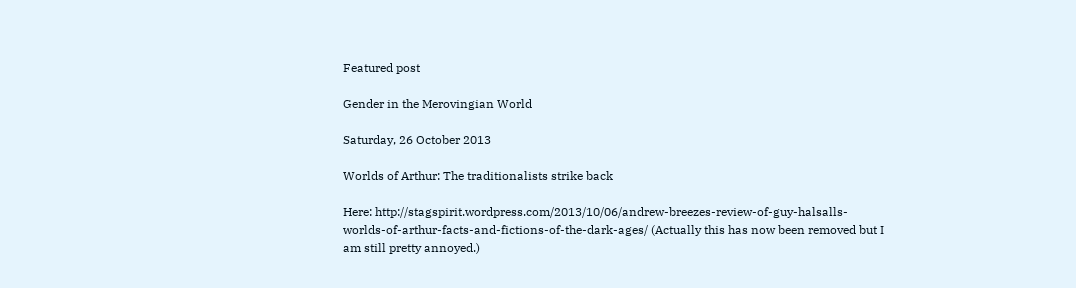Featured post

Gender in the Merovingian World

Saturday, 26 October 2013

Worlds of Arthur: The traditionalists strike back

Here: http://stagspirit.wordpress.com/2013/10/06/andrew-breezes-review-of-guy-halsalls-worlds-of-arthur-facts-and-fictions-of-the-dark-ages/ (Actually this has now been removed but I am still pretty annoyed.)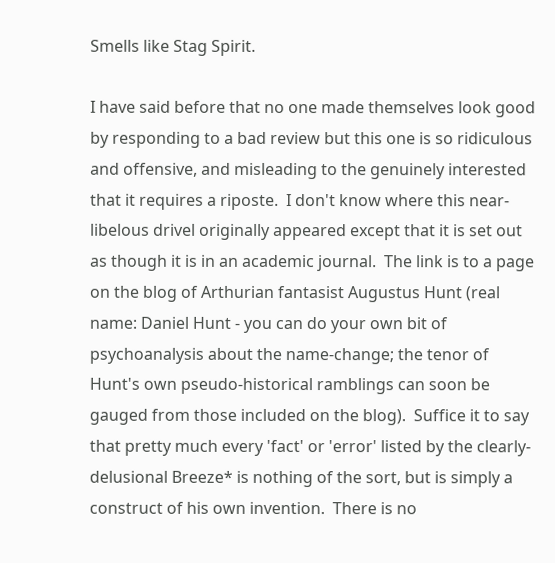Smells like Stag Spirit.

I have said before that no one made themselves look good by responding to a bad review but this one is so ridiculous and offensive, and misleading to the genuinely interested that it requires a riposte.  I don't know where this near-libelous drivel originally appeared except that it is set out as though it is in an academic journal.  The link is to a page on the blog of Arthurian fantasist Augustus Hunt (real name: Daniel Hunt - you can do your own bit of psychoanalysis about the name-change; the tenor of Hunt's own pseudo-historical ramblings can soon be gauged from those included on the blog).  Suffice it to say that pretty much every 'fact' or 'error' listed by the clearly-delusional Breeze* is nothing of the sort, but is simply a construct of his own invention.  There is no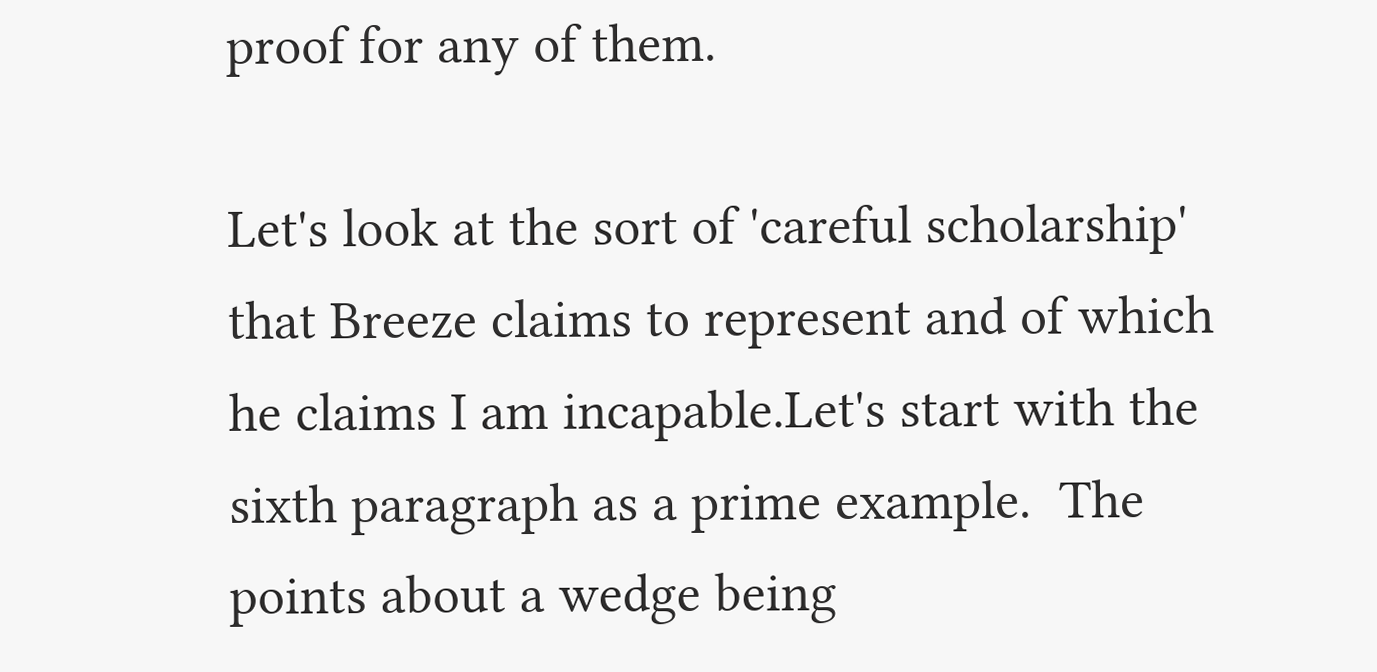proof for any of them.

Let's look at the sort of 'careful scholarship' that Breeze claims to represent and of which he claims I am incapable.Let's start with the sixth paragraph as a prime example.  The points about a wedge being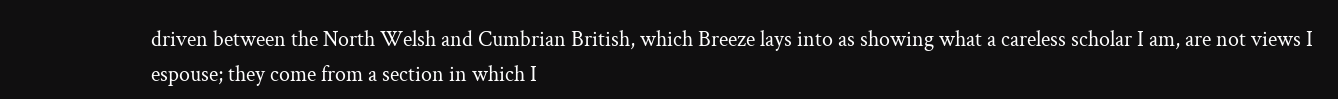driven between the North Welsh and Cumbrian British, which Breeze lays into as showing what a careless scholar I am, are not views I espouse; they come from a section in which I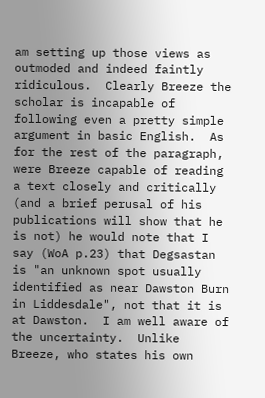am setting up those views as outmoded and indeed faintly ridiculous.  Clearly Breeze the scholar is incapable of following even a pretty simple argument in basic English.  As for the rest of the paragraph, were Breeze capable of reading a text closely and critically (and a brief perusal of his publications will show that he is not) he would note that I say (WoA p.23) that Degsastan is "an unknown spot usually identified as near Dawston Burn in Liddesdale", not that it is at Dawston.  I am well aware of the uncertainty.  Unlike Breeze, who states his own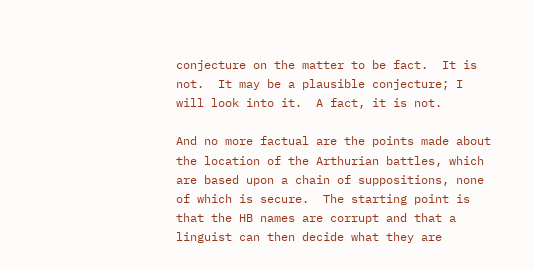conjecture on the matter to be fact.  It is not.  It may be a plausible conjecture; I will look into it.  A fact, it is not.

And no more factual are the points made about the location of the Arthurian battles, which are based upon a chain of suppositions, none of which is secure.  The starting point is that the HB names are corrupt and that a linguist can then decide what they are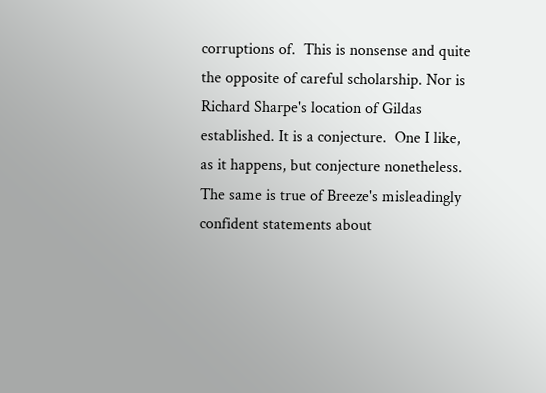corruptions of.  This is nonsense and quite the opposite of careful scholarship. Nor is Richard Sharpe's location of Gildas established. It is a conjecture.  One I like, as it happens, but conjecture nonetheless.  The same is true of Breeze's misleadingly confident statements about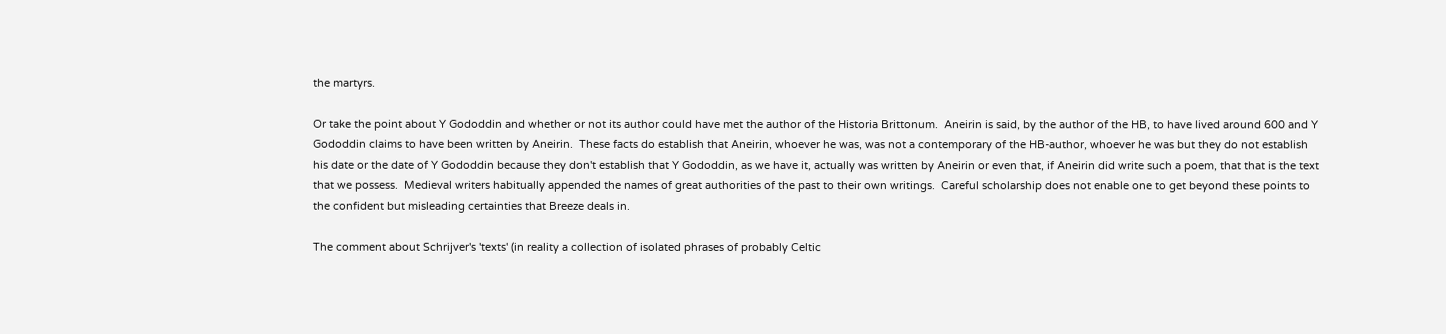the martyrs.

Or take the point about Y Gododdin and whether or not its author could have met the author of the Historia Brittonum.  Aneirin is said, by the author of the HB, to have lived around 600 and Y Gododdin claims to have been written by Aneirin.  These facts do establish that Aneirin, whoever he was, was not a contemporary of the HB-author, whoever he was but they do not establish his date or the date of Y Gododdin because they don't establish that Y Gododdin, as we have it, actually was written by Aneirin or even that, if Aneirin did write such a poem, that that is the text that we possess.  Medieval writers habitually appended the names of great authorities of the past to their own writings.  Careful scholarship does not enable one to get beyond these points to the confident but misleading certainties that Breeze deals in.

The comment about Schrijver's 'texts' (in reality a collection of isolated phrases of probably Celtic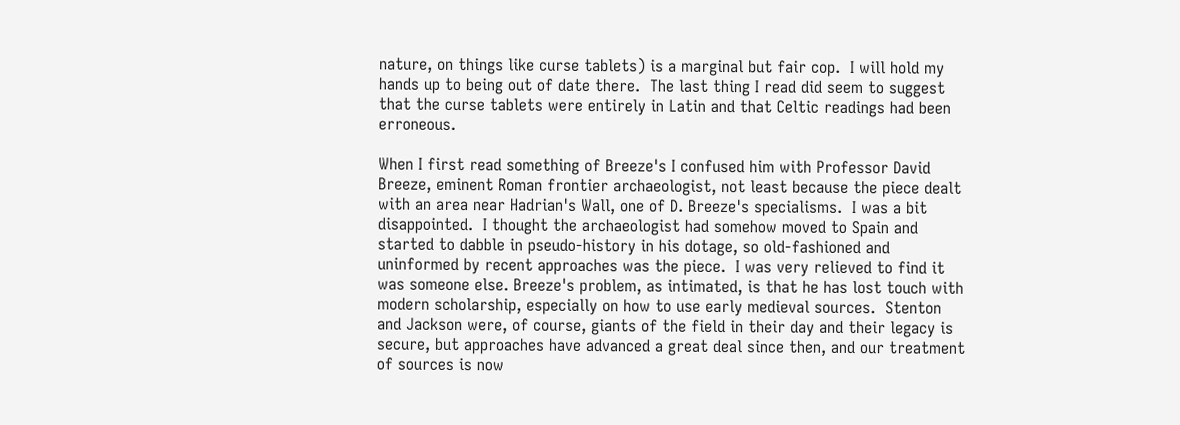nature, on things like curse tablets) is a marginal but fair cop.  I will hold my hands up to being out of date there.  The last thing I read did seem to suggest that the curse tablets were entirely in Latin and that Celtic readings had been erroneous.

When I first read something of Breeze's I confused him with Professor David Breeze, eminent Roman frontier archaeologist, not least because the piece dealt with an area near Hadrian's Wall, one of D. Breeze's specialisms.  I was a bit disappointed.  I thought the archaeologist had somehow moved to Spain and started to dabble in pseudo-history in his dotage, so old-fashioned and uninformed by recent approaches was the piece.  I was very relieved to find it was someone else. Breeze's problem, as intimated, is that he has lost touch with modern scholarship, especially on how to use early medieval sources.  Stenton and Jackson were, of course, giants of the field in their day and their legacy is secure, but approaches have advanced a great deal since then, and our treatment of sources is now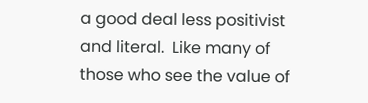a good deal less positivist and literal.  Like many of those who see the value of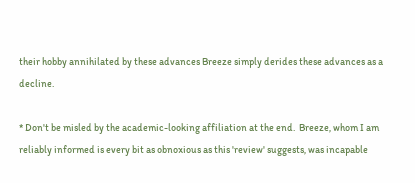their hobby annihilated by these advances Breeze simply derides these advances as a decline.

* Don't be misled by the academic-looking affiliation at the end.  Breeze, whom I am reliably informed is every bit as obnoxious as this 'review' suggests, was incapable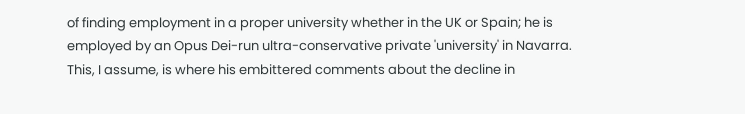of finding employment in a proper university whether in the UK or Spain; he is employed by an Opus Dei-run ultra-conservative private 'university' in Navarra.  This, I assume, is where his embittered comments about the decline in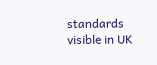standards visible in UK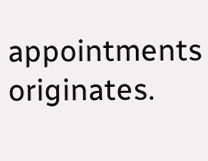appointments originates.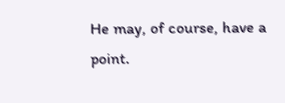He may, of course, have a point.